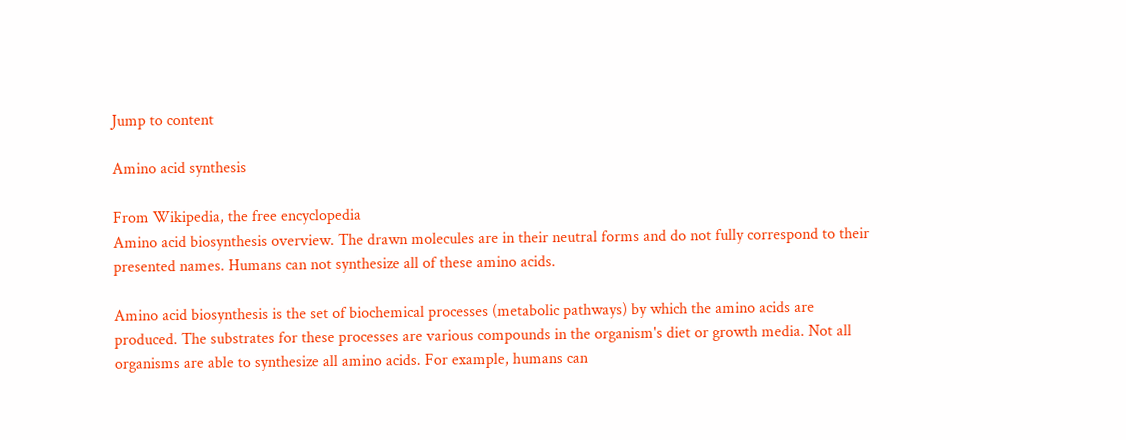Jump to content

Amino acid synthesis

From Wikipedia, the free encyclopedia
Amino acid biosynthesis overview. The drawn molecules are in their neutral forms and do not fully correspond to their presented names. Humans can not synthesize all of these amino acids.

Amino acid biosynthesis is the set of biochemical processes (metabolic pathways) by which the amino acids are produced. The substrates for these processes are various compounds in the organism's diet or growth media. Not all organisms are able to synthesize all amino acids. For example, humans can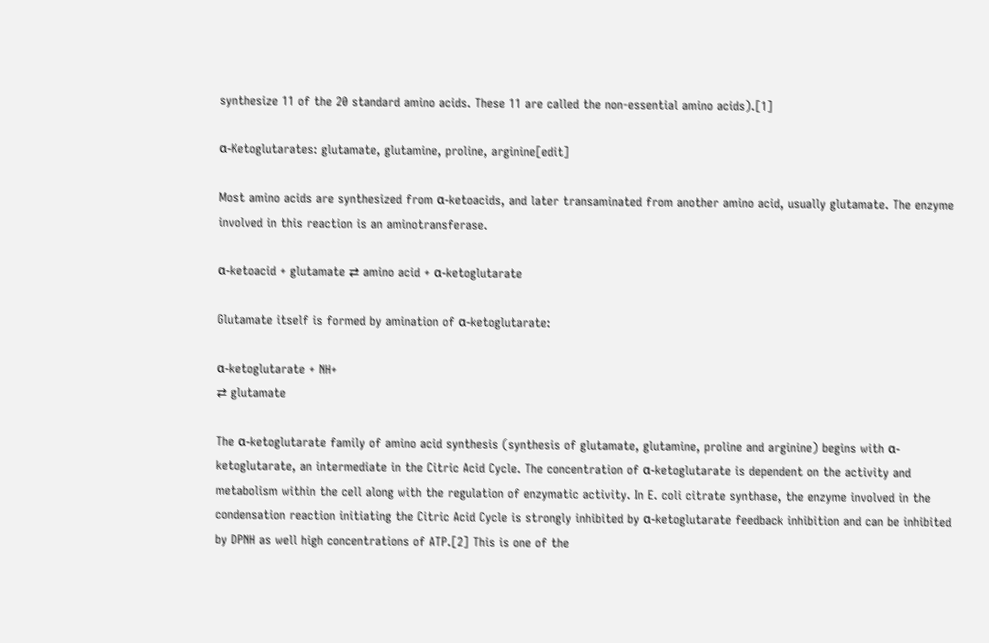synthesize 11 of the 20 standard amino acids. These 11 are called the non-essential amino acids).[1]

α-Ketoglutarates: glutamate, glutamine, proline, arginine[edit]

Most amino acids are synthesized from α-ketoacids, and later transaminated from another amino acid, usually glutamate. The enzyme involved in this reaction is an aminotransferase.

α-ketoacid + glutamate ⇄ amino acid + α-ketoglutarate

Glutamate itself is formed by amination of α-ketoglutarate:

α-ketoglutarate + NH+
⇄ glutamate

The α-ketoglutarate family of amino acid synthesis (synthesis of glutamate, glutamine, proline and arginine) begins with α-ketoglutarate, an intermediate in the Citric Acid Cycle. The concentration of α-ketoglutarate is dependent on the activity and metabolism within the cell along with the regulation of enzymatic activity. In E. coli citrate synthase, the enzyme involved in the condensation reaction initiating the Citric Acid Cycle is strongly inhibited by α-ketoglutarate feedback inhibition and can be inhibited by DPNH as well high concentrations of ATP.[2] This is one of the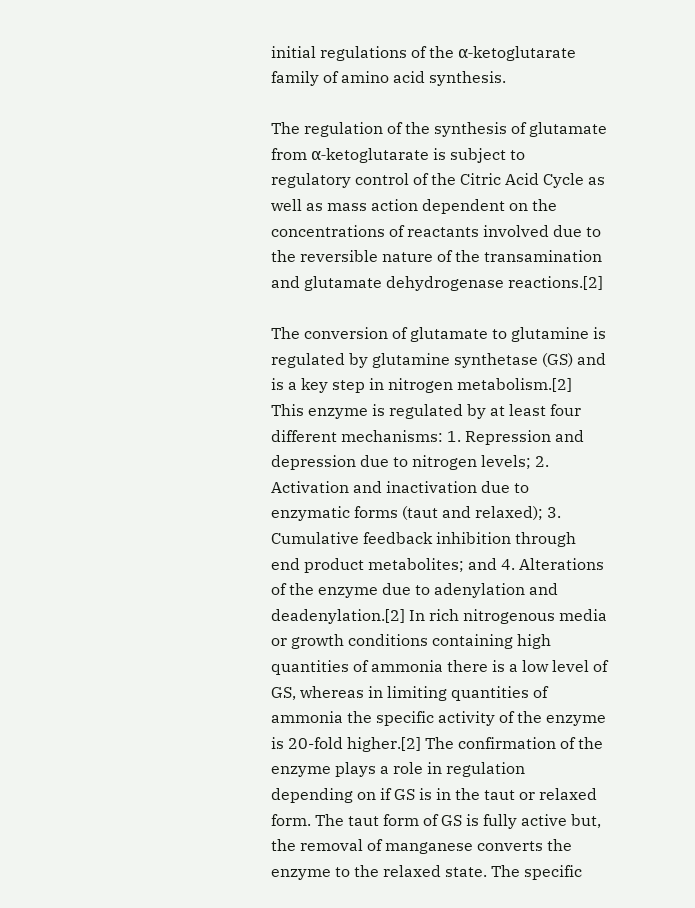initial regulations of the α-ketoglutarate family of amino acid synthesis.

The regulation of the synthesis of glutamate from α-ketoglutarate is subject to regulatory control of the Citric Acid Cycle as well as mass action dependent on the concentrations of reactants involved due to the reversible nature of the transamination and glutamate dehydrogenase reactions.[2]

The conversion of glutamate to glutamine is regulated by glutamine synthetase (GS) and is a key step in nitrogen metabolism.[2] This enzyme is regulated by at least four different mechanisms: 1. Repression and depression due to nitrogen levels; 2. Activation and inactivation due to enzymatic forms (taut and relaxed); 3. Cumulative feedback inhibition through end product metabolites; and 4. Alterations of the enzyme due to adenylation and deadenylation.[2] In rich nitrogenous media or growth conditions containing high quantities of ammonia there is a low level of GS, whereas in limiting quantities of ammonia the specific activity of the enzyme is 20-fold higher.[2] The confirmation of the enzyme plays a role in regulation depending on if GS is in the taut or relaxed form. The taut form of GS is fully active but, the removal of manganese converts the enzyme to the relaxed state. The specific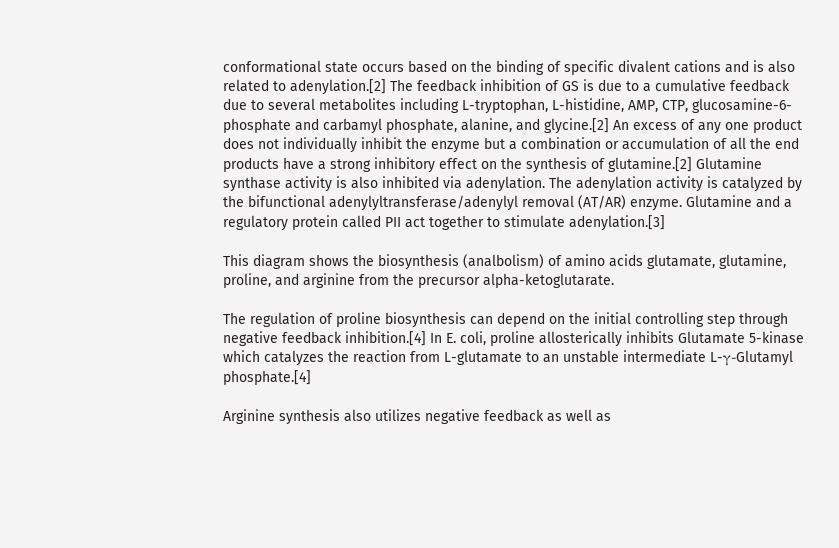conformational state occurs based on the binding of specific divalent cations and is also related to adenylation.[2] The feedback inhibition of GS is due to a cumulative feedback due to several metabolites including L-tryptophan, L-histidine, AMP, CTP, glucosamine-6-phosphate and carbamyl phosphate, alanine, and glycine.[2] An excess of any one product does not individually inhibit the enzyme but a combination or accumulation of all the end products have a strong inhibitory effect on the synthesis of glutamine.[2] Glutamine synthase activity is also inhibited via adenylation. The adenylation activity is catalyzed by the bifunctional adenylyltransferase/adenylyl removal (AT/AR) enzyme. Glutamine and a regulatory protein called PII act together to stimulate adenylation.[3]

This diagram shows the biosynthesis (analbolism) of amino acids glutamate, glutamine, proline, and arginine from the precursor alpha-ketoglutarate.

The regulation of proline biosynthesis can depend on the initial controlling step through negative feedback inhibition.[4] In E. coli, proline allosterically inhibits Glutamate 5-kinase which catalyzes the reaction from L-glutamate to an unstable intermediate L-γ-Glutamyl phosphate.[4]

Arginine synthesis also utilizes negative feedback as well as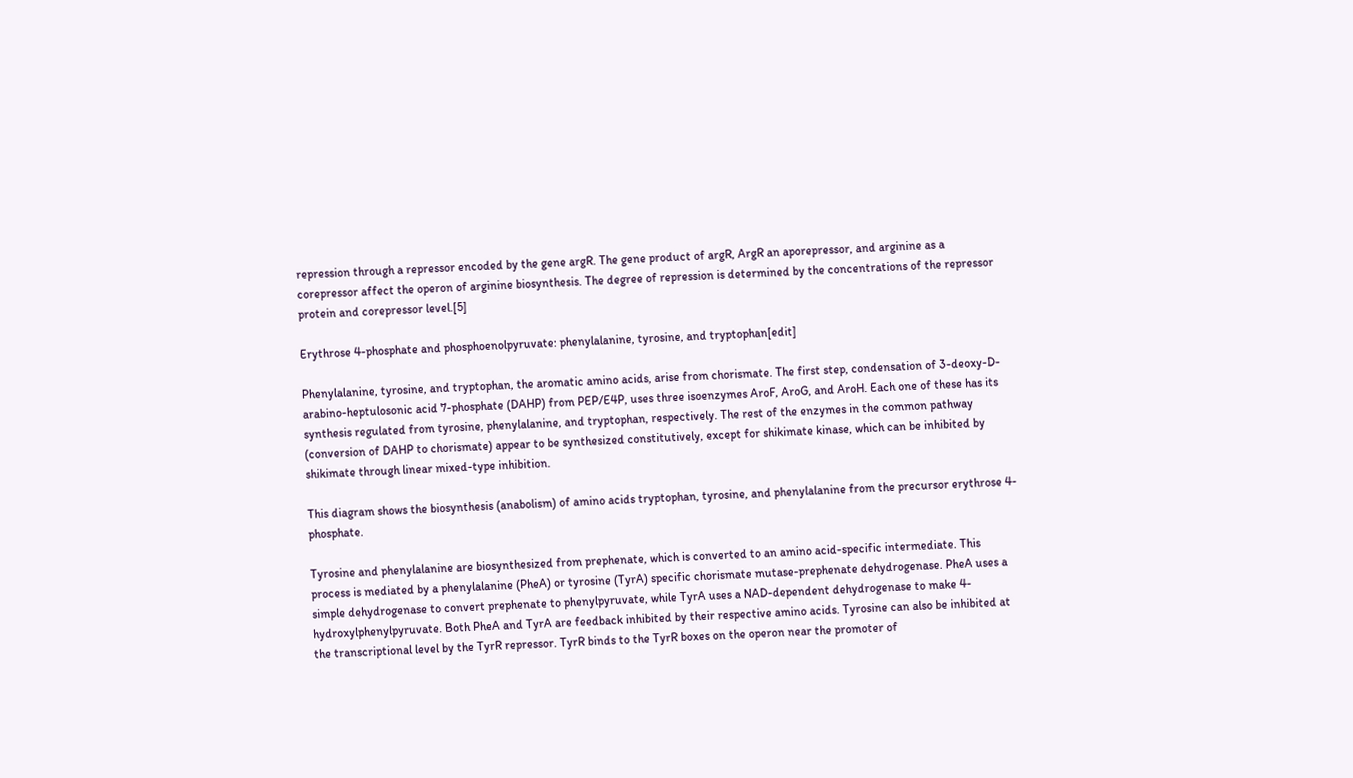repression through a repressor encoded by the gene argR. The gene product of argR, ArgR an aporepressor, and arginine as a corepressor affect the operon of arginine biosynthesis. The degree of repression is determined by the concentrations of the repressor protein and corepressor level.[5]

Erythrose 4-phosphate and phosphoenolpyruvate: phenylalanine, tyrosine, and tryptophan[edit]

Phenylalanine, tyrosine, and tryptophan, the aromatic amino acids, arise from chorismate. The first step, condensation of 3-deoxy-D-arabino-heptulosonic acid 7-phosphate (DAHP) from PEP/E4P, uses three isoenzymes AroF, AroG, and AroH. Each one of these has its synthesis regulated from tyrosine, phenylalanine, and tryptophan, respectively. The rest of the enzymes in the common pathway (conversion of DAHP to chorismate) appear to be synthesized constitutively, except for shikimate kinase, which can be inhibited by shikimate through linear mixed-type inhibition.

This diagram shows the biosynthesis (anabolism) of amino acids tryptophan, tyrosine, and phenylalanine from the precursor erythrose 4-phosphate.

Tyrosine and phenylalanine are biosynthesized from prephenate, which is converted to an amino acid-specific intermediate. This process is mediated by a phenylalanine (PheA) or tyrosine (TyrA) specific chorismate mutase-prephenate dehydrogenase. PheA uses a simple dehydrogenase to convert prephenate to phenylpyruvate, while TyrA uses a NAD-dependent dehydrogenase to make 4-hydroxylphenylpyruvate. Both PheA and TyrA are feedback inhibited by their respective amino acids. Tyrosine can also be inhibited at the transcriptional level by the TyrR repressor. TyrR binds to the TyrR boxes on the operon near the promoter of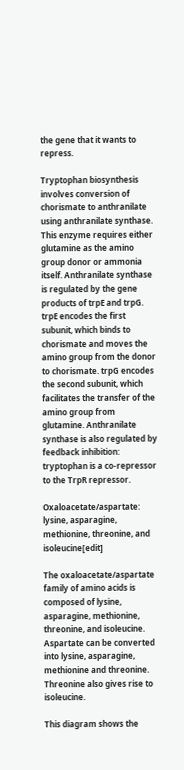the gene that it wants to repress.

Tryptophan biosynthesis involves conversion of chorismate to anthranilate using anthranilate synthase. This enzyme requires either glutamine as the amino group donor or ammonia itself. Anthranilate synthase is regulated by the gene products of trpE and trpG. trpE encodes the first subunit, which binds to chorismate and moves the amino group from the donor to chorismate. trpG encodes the second subunit, which facilitates the transfer of the amino group from glutamine. Anthranilate synthase is also regulated by feedback inhibition: tryptophan is a co-repressor to the TrpR repressor.

Oxaloacetate/aspartate: lysine, asparagine, methionine, threonine, and isoleucine[edit]

The oxaloacetate/aspartate family of amino acids is composed of lysine, asparagine, methionine, threonine, and isoleucine. Aspartate can be converted into lysine, asparagine, methionine and threonine. Threonine also gives rise to isoleucine.

This diagram shows the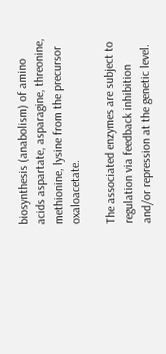biosynthesis (anabolism) of amino acids aspartate, asparagine, threonine, methionine, lysine from the precursor oxaloacetate.

The associated enzymes are subject to regulation via feedback inhibition and/or repression at the genetic level.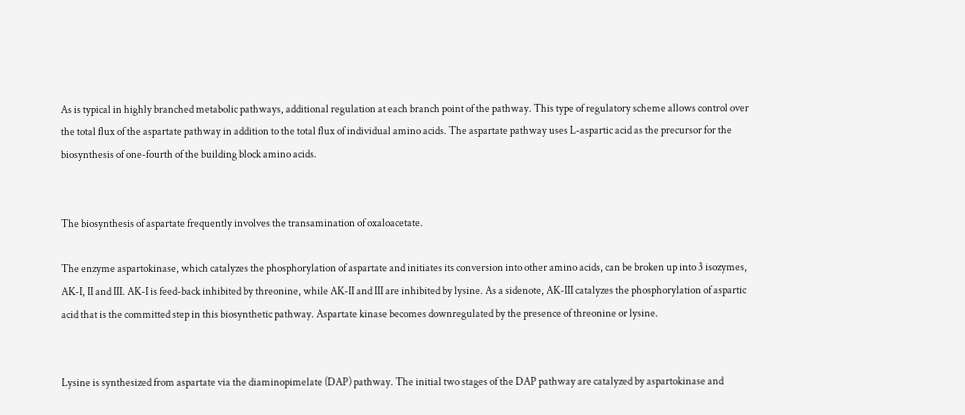As is typical in highly branched metabolic pathways, additional regulation at each branch point of the pathway. This type of regulatory scheme allows control over the total flux of the aspartate pathway in addition to the total flux of individual amino acids. The aspartate pathway uses L-aspartic acid as the precursor for the biosynthesis of one-fourth of the building block amino acids.


The biosynthesis of aspartate frequently involves the transamination of oxaloacetate.

The enzyme aspartokinase, which catalyzes the phosphorylation of aspartate and initiates its conversion into other amino acids, can be broken up into 3 isozymes, AK-I, II and III. AK-I is feed-back inhibited by threonine, while AK-II and III are inhibited by lysine. As a sidenote, AK-III catalyzes the phosphorylation of aspartic acid that is the committed step in this biosynthetic pathway. Aspartate kinase becomes downregulated by the presence of threonine or lysine.


Lysine is synthesized from aspartate via the diaminopimelate (DAP) pathway. The initial two stages of the DAP pathway are catalyzed by aspartokinase and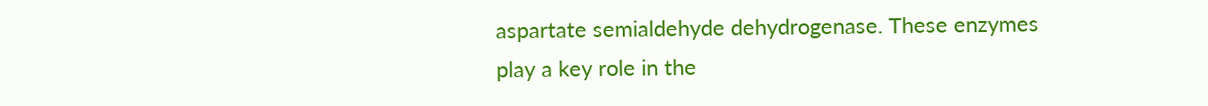aspartate semialdehyde dehydrogenase. These enzymes play a key role in the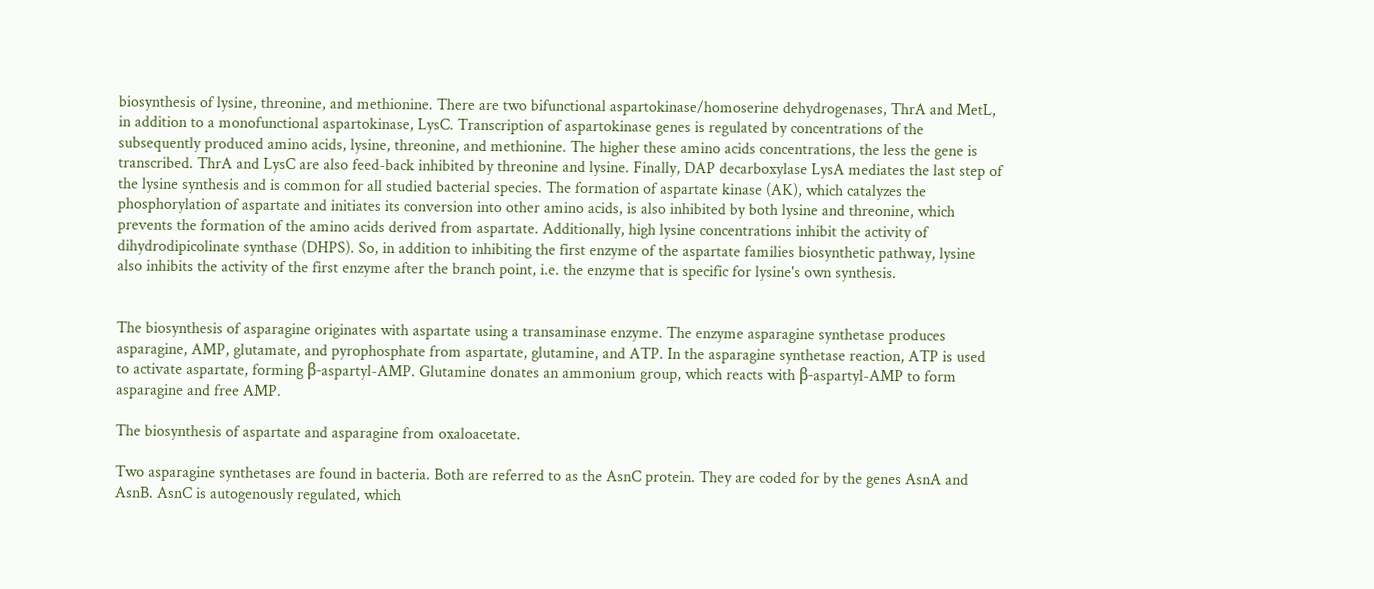biosynthesis of lysine, threonine, and methionine. There are two bifunctional aspartokinase/homoserine dehydrogenases, ThrA and MetL, in addition to a monofunctional aspartokinase, LysC. Transcription of aspartokinase genes is regulated by concentrations of the subsequently produced amino acids, lysine, threonine, and methionine. The higher these amino acids concentrations, the less the gene is transcribed. ThrA and LysC are also feed-back inhibited by threonine and lysine. Finally, DAP decarboxylase LysA mediates the last step of the lysine synthesis and is common for all studied bacterial species. The formation of aspartate kinase (AK), which catalyzes the phosphorylation of aspartate and initiates its conversion into other amino acids, is also inhibited by both lysine and threonine, which prevents the formation of the amino acids derived from aspartate. Additionally, high lysine concentrations inhibit the activity of dihydrodipicolinate synthase (DHPS). So, in addition to inhibiting the first enzyme of the aspartate families biosynthetic pathway, lysine also inhibits the activity of the first enzyme after the branch point, i.e. the enzyme that is specific for lysine's own synthesis.


The biosynthesis of asparagine originates with aspartate using a transaminase enzyme. The enzyme asparagine synthetase produces asparagine, AMP, glutamate, and pyrophosphate from aspartate, glutamine, and ATP. In the asparagine synthetase reaction, ATP is used to activate aspartate, forming β-aspartyl-AMP. Glutamine donates an ammonium group, which reacts with β-aspartyl-AMP to form asparagine and free AMP.

The biosynthesis of aspartate and asparagine from oxaloacetate.

Two asparagine synthetases are found in bacteria. Both are referred to as the AsnC protein. They are coded for by the genes AsnA and AsnB. AsnC is autogenously regulated, which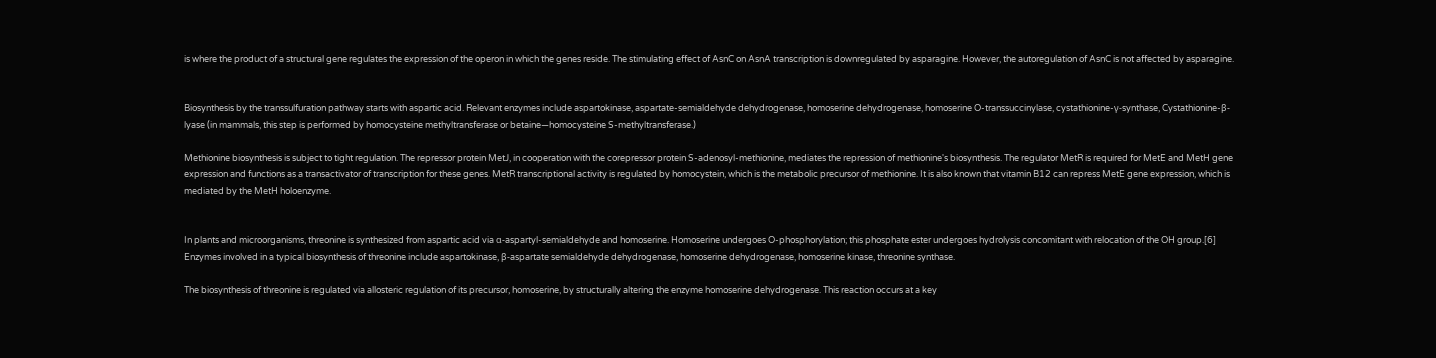is where the product of a structural gene regulates the expression of the operon in which the genes reside. The stimulating effect of AsnC on AsnA transcription is downregulated by asparagine. However, the autoregulation of AsnC is not affected by asparagine.


Biosynthesis by the transsulfuration pathway starts with aspartic acid. Relevant enzymes include aspartokinase, aspartate-semialdehyde dehydrogenase, homoserine dehydrogenase, homoserine O-transsuccinylase, cystathionine-γ-synthase, Cystathionine-β-lyase (in mammals, this step is performed by homocysteine methyltransferase or betaine—homocysteine S-methyltransferase.)

Methionine biosynthesis is subject to tight regulation. The repressor protein MetJ, in cooperation with the corepressor protein S-adenosyl-methionine, mediates the repression of methionine's biosynthesis. The regulator MetR is required for MetE and MetH gene expression and functions as a transactivator of transcription for these genes. MetR transcriptional activity is regulated by homocystein, which is the metabolic precursor of methionine. It is also known that vitamin B12 can repress MetE gene expression, which is mediated by the MetH holoenzyme.


In plants and microorganisms, threonine is synthesized from aspartic acid via α-aspartyl-semialdehyde and homoserine. Homoserine undergoes O-phosphorylation; this phosphate ester undergoes hydrolysis concomitant with relocation of the OH group.[6] Enzymes involved in a typical biosynthesis of threonine include aspartokinase, β-aspartate semialdehyde dehydrogenase, homoserine dehydrogenase, homoserine kinase, threonine synthase.

The biosynthesis of threonine is regulated via allosteric regulation of its precursor, homoserine, by structurally altering the enzyme homoserine dehydrogenase. This reaction occurs at a key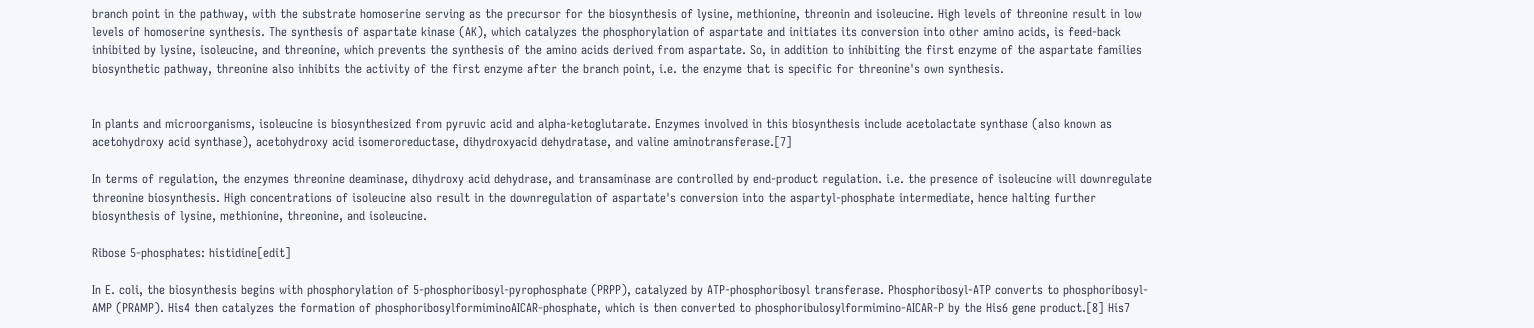branch point in the pathway, with the substrate homoserine serving as the precursor for the biosynthesis of lysine, methionine, threonin and isoleucine. High levels of threonine result in low levels of homoserine synthesis. The synthesis of aspartate kinase (AK), which catalyzes the phosphorylation of aspartate and initiates its conversion into other amino acids, is feed-back inhibited by lysine, isoleucine, and threonine, which prevents the synthesis of the amino acids derived from aspartate. So, in addition to inhibiting the first enzyme of the aspartate families biosynthetic pathway, threonine also inhibits the activity of the first enzyme after the branch point, i.e. the enzyme that is specific for threonine's own synthesis.


In plants and microorganisms, isoleucine is biosynthesized from pyruvic acid and alpha-ketoglutarate. Enzymes involved in this biosynthesis include acetolactate synthase (also known as acetohydroxy acid synthase), acetohydroxy acid isomeroreductase, dihydroxyacid dehydratase, and valine aminotransferase.[7]

In terms of regulation, the enzymes threonine deaminase, dihydroxy acid dehydrase, and transaminase are controlled by end-product regulation. i.e. the presence of isoleucine will downregulate threonine biosynthesis. High concentrations of isoleucine also result in the downregulation of aspartate's conversion into the aspartyl-phosphate intermediate, hence halting further biosynthesis of lysine, methionine, threonine, and isoleucine.

Ribose 5-phosphates: histidine[edit]

In E. coli, the biosynthesis begins with phosphorylation of 5-phosphoribosyl-pyrophosphate (PRPP), catalyzed by ATP-phosphoribosyl transferase. Phosphoribosyl-ATP converts to phosphoribosyl-AMP (PRAMP). His4 then catalyzes the formation of phosphoribosylformiminoAICAR-phosphate, which is then converted to phosphoribulosylformimino-AICAR-P by the His6 gene product.[8] His7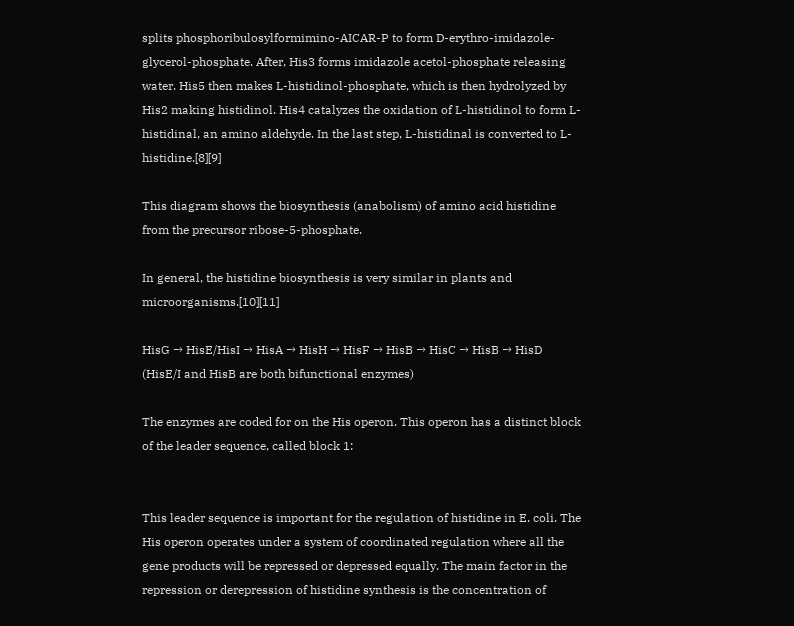splits phosphoribulosylformimino-AICAR-P to form D-erythro-imidazole-glycerol-phosphate. After, His3 forms imidazole acetol-phosphate releasing water. His5 then makes L-histidinol-phosphate, which is then hydrolyzed by His2 making histidinol. His4 catalyzes the oxidation of L-histidinol to form L-histidinal, an amino aldehyde. In the last step, L-histidinal is converted to L-histidine.[8][9]

This diagram shows the biosynthesis (anabolism) of amino acid histidine from the precursor ribose-5-phosphate.

In general, the histidine biosynthesis is very similar in plants and microorganisms.[10][11]

HisG → HisE/HisI → HisA → HisH → HisF → HisB → HisC → HisB → HisD (HisE/I and HisB are both bifunctional enzymes)

The enzymes are coded for on the His operon. This operon has a distinct block of the leader sequence, called block 1:


This leader sequence is important for the regulation of histidine in E. coli. The His operon operates under a system of coordinated regulation where all the gene products will be repressed or depressed equally. The main factor in the repression or derepression of histidine synthesis is the concentration of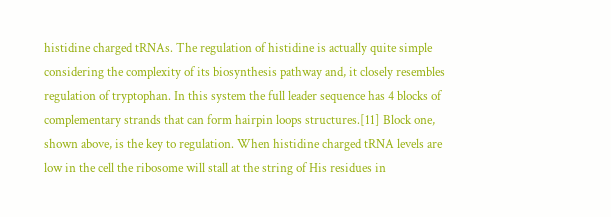histidine charged tRNAs. The regulation of histidine is actually quite simple considering the complexity of its biosynthesis pathway and, it closely resembles regulation of tryptophan. In this system the full leader sequence has 4 blocks of complementary strands that can form hairpin loops structures.[11] Block one, shown above, is the key to regulation. When histidine charged tRNA levels are low in the cell the ribosome will stall at the string of His residues in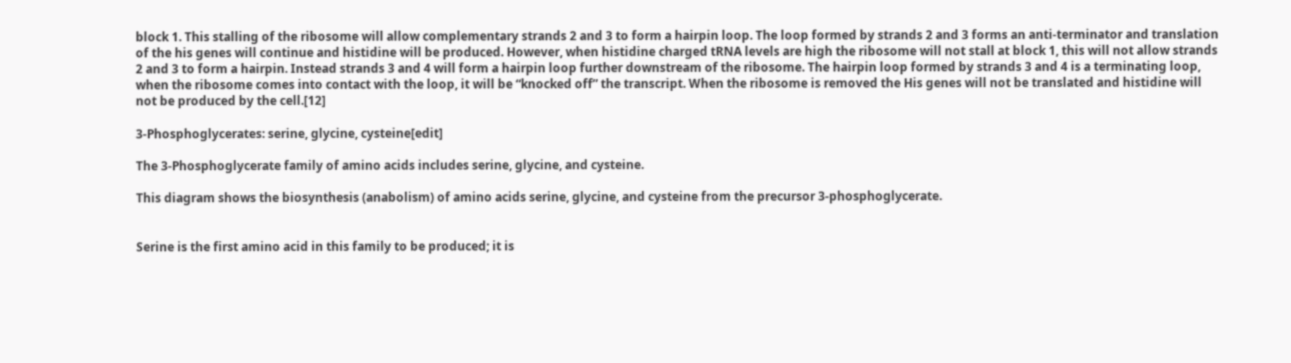block 1. This stalling of the ribosome will allow complementary strands 2 and 3 to form a hairpin loop. The loop formed by strands 2 and 3 forms an anti-terminator and translation of the his genes will continue and histidine will be produced. However, when histidine charged tRNA levels are high the ribosome will not stall at block 1, this will not allow strands 2 and 3 to form a hairpin. Instead strands 3 and 4 will form a hairpin loop further downstream of the ribosome. The hairpin loop formed by strands 3 and 4 is a terminating loop, when the ribosome comes into contact with the loop, it will be “knocked off” the transcript. When the ribosome is removed the His genes will not be translated and histidine will not be produced by the cell.[12]

3-Phosphoglycerates: serine, glycine, cysteine[edit]

The 3-Phosphoglycerate family of amino acids includes serine, glycine, and cysteine.

This diagram shows the biosynthesis (anabolism) of amino acids serine, glycine, and cysteine from the precursor 3-phosphoglycerate.


Serine is the first amino acid in this family to be produced; it is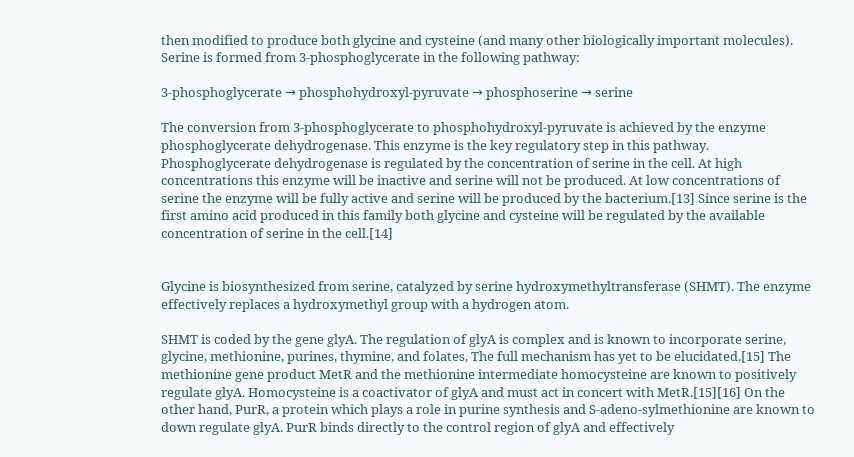then modified to produce both glycine and cysteine (and many other biologically important molecules). Serine is formed from 3-phosphoglycerate in the following pathway:

3-phosphoglycerate → phosphohydroxyl-pyruvate → phosphoserine → serine

The conversion from 3-phosphoglycerate to phosphohydroxyl-pyruvate is achieved by the enzyme phosphoglycerate dehydrogenase. This enzyme is the key regulatory step in this pathway. Phosphoglycerate dehydrogenase is regulated by the concentration of serine in the cell. At high concentrations this enzyme will be inactive and serine will not be produced. At low concentrations of serine the enzyme will be fully active and serine will be produced by the bacterium.[13] Since serine is the first amino acid produced in this family both glycine and cysteine will be regulated by the available concentration of serine in the cell.[14]


Glycine is biosynthesized from serine, catalyzed by serine hydroxymethyltransferase (SHMT). The enzyme effectively replaces a hydroxymethyl group with a hydrogen atom.

SHMT is coded by the gene glyA. The regulation of glyA is complex and is known to incorporate serine, glycine, methionine, purines, thymine, and folates, The full mechanism has yet to be elucidated.[15] The methionine gene product MetR and the methionine intermediate homocysteine are known to positively regulate glyA. Homocysteine is a coactivator of glyA and must act in concert with MetR.[15][16] On the other hand, PurR, a protein which plays a role in purine synthesis and S-adeno-sylmethionine are known to down regulate glyA. PurR binds directly to the control region of glyA and effectively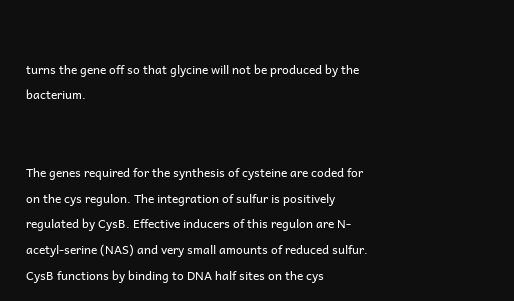turns the gene off so that glycine will not be produced by the bacterium.


The genes required for the synthesis of cysteine are coded for on the cys regulon. The integration of sulfur is positively regulated by CysB. Effective inducers of this regulon are N-acetyl-serine (NAS) and very small amounts of reduced sulfur. CysB functions by binding to DNA half sites on the cys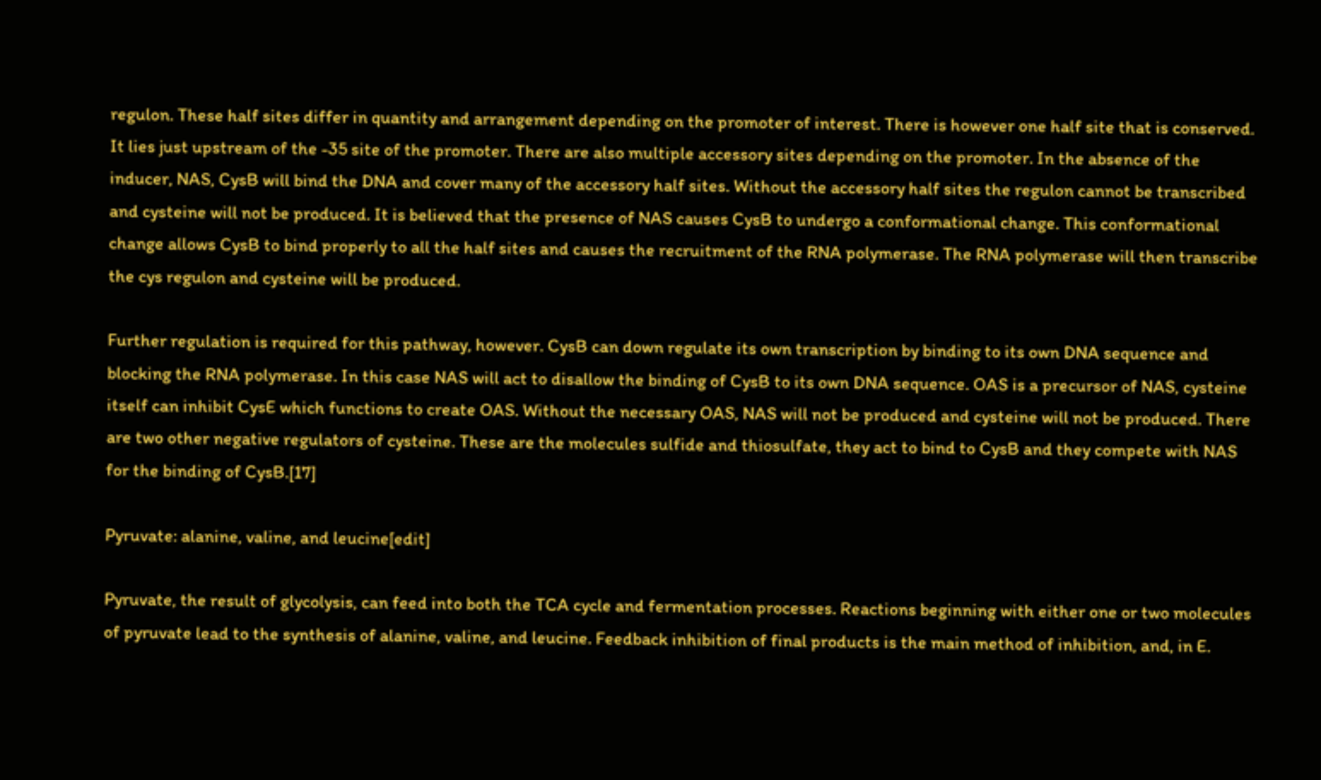regulon. These half sites differ in quantity and arrangement depending on the promoter of interest. There is however one half site that is conserved. It lies just upstream of the -35 site of the promoter. There are also multiple accessory sites depending on the promoter. In the absence of the inducer, NAS, CysB will bind the DNA and cover many of the accessory half sites. Without the accessory half sites the regulon cannot be transcribed and cysteine will not be produced. It is believed that the presence of NAS causes CysB to undergo a conformational change. This conformational change allows CysB to bind properly to all the half sites and causes the recruitment of the RNA polymerase. The RNA polymerase will then transcribe the cys regulon and cysteine will be produced.

Further regulation is required for this pathway, however. CysB can down regulate its own transcription by binding to its own DNA sequence and blocking the RNA polymerase. In this case NAS will act to disallow the binding of CysB to its own DNA sequence. OAS is a precursor of NAS, cysteine itself can inhibit CysE which functions to create OAS. Without the necessary OAS, NAS will not be produced and cysteine will not be produced. There are two other negative regulators of cysteine. These are the molecules sulfide and thiosulfate, they act to bind to CysB and they compete with NAS for the binding of CysB.[17]

Pyruvate: alanine, valine, and leucine[edit]

Pyruvate, the result of glycolysis, can feed into both the TCA cycle and fermentation processes. Reactions beginning with either one or two molecules of pyruvate lead to the synthesis of alanine, valine, and leucine. Feedback inhibition of final products is the main method of inhibition, and, in E.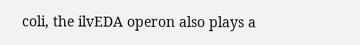coli, the ilvEDA operon also plays a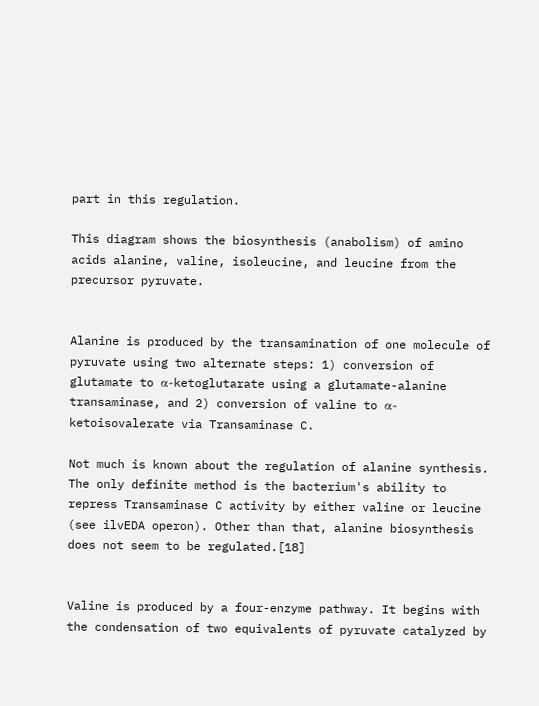part in this regulation.

This diagram shows the biosynthesis (anabolism) of amino acids alanine, valine, isoleucine, and leucine from the precursor pyruvate.


Alanine is produced by the transamination of one molecule of pyruvate using two alternate steps: 1) conversion of glutamate to α-ketoglutarate using a glutamate-alanine transaminase, and 2) conversion of valine to α-ketoisovalerate via Transaminase C.

Not much is known about the regulation of alanine synthesis. The only definite method is the bacterium's ability to repress Transaminase C activity by either valine or leucine (see ilvEDA operon). Other than that, alanine biosynthesis does not seem to be regulated.[18]


Valine is produced by a four-enzyme pathway. It begins with the condensation of two equivalents of pyruvate catalyzed by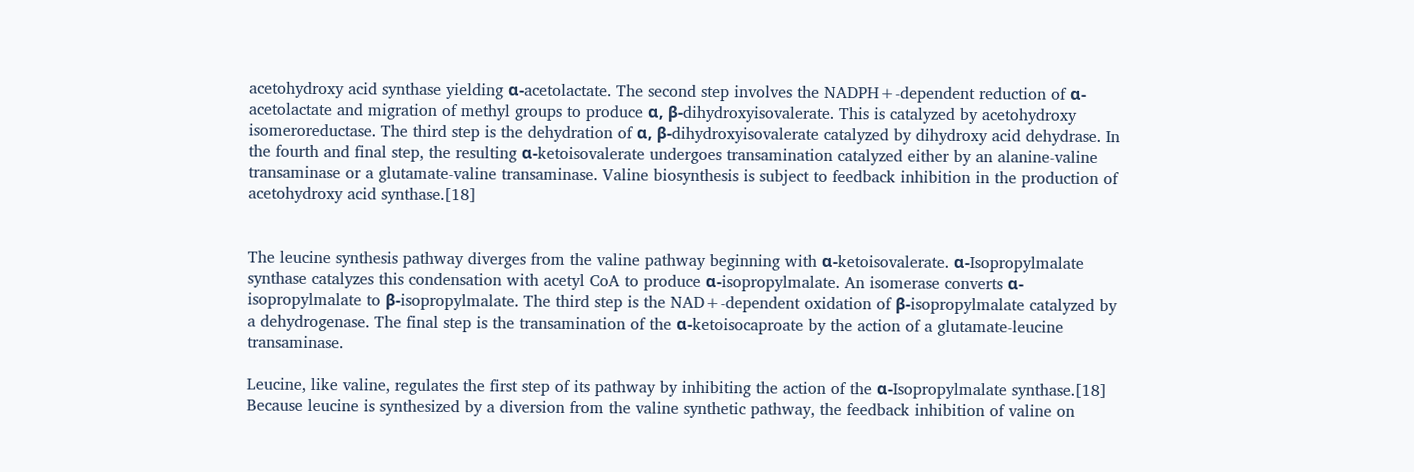acetohydroxy acid synthase yielding α-acetolactate. The second step involves the NADPH+-dependent reduction of α-acetolactate and migration of methyl groups to produce α, β-dihydroxyisovalerate. This is catalyzed by acetohydroxy isomeroreductase. The third step is the dehydration of α, β-dihydroxyisovalerate catalyzed by dihydroxy acid dehydrase. In the fourth and final step, the resulting α-ketoisovalerate undergoes transamination catalyzed either by an alanine-valine transaminase or a glutamate-valine transaminase. Valine biosynthesis is subject to feedback inhibition in the production of acetohydroxy acid synthase.[18]


The leucine synthesis pathway diverges from the valine pathway beginning with α-ketoisovalerate. α-Isopropylmalate synthase catalyzes this condensation with acetyl CoA to produce α-isopropylmalate. An isomerase converts α-isopropylmalate to β-isopropylmalate. The third step is the NAD+-dependent oxidation of β-isopropylmalate catalyzed by a dehydrogenase. The final step is the transamination of the α-ketoisocaproate by the action of a glutamate-leucine transaminase.

Leucine, like valine, regulates the first step of its pathway by inhibiting the action of the α-Isopropylmalate synthase.[18] Because leucine is synthesized by a diversion from the valine synthetic pathway, the feedback inhibition of valine on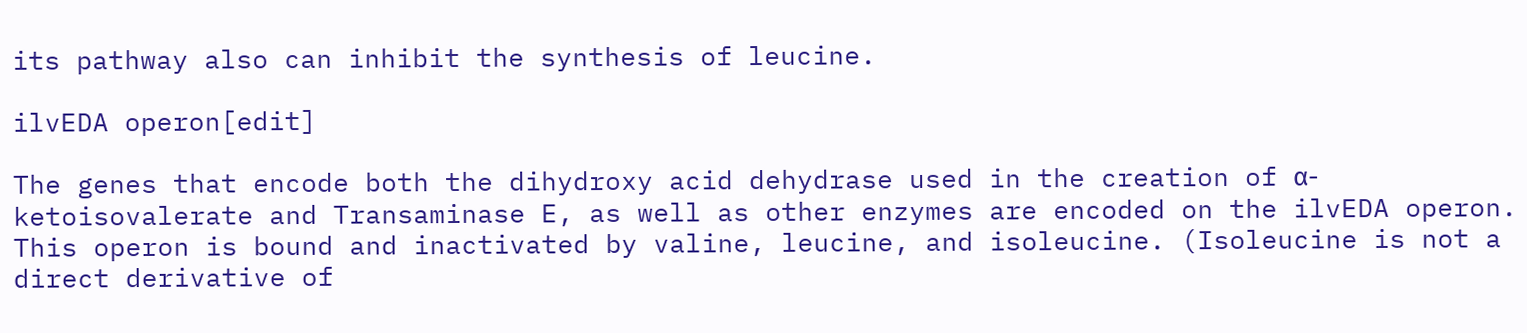its pathway also can inhibit the synthesis of leucine.

ilvEDA operon[edit]

The genes that encode both the dihydroxy acid dehydrase used in the creation of α-ketoisovalerate and Transaminase E, as well as other enzymes are encoded on the ilvEDA operon. This operon is bound and inactivated by valine, leucine, and isoleucine. (Isoleucine is not a direct derivative of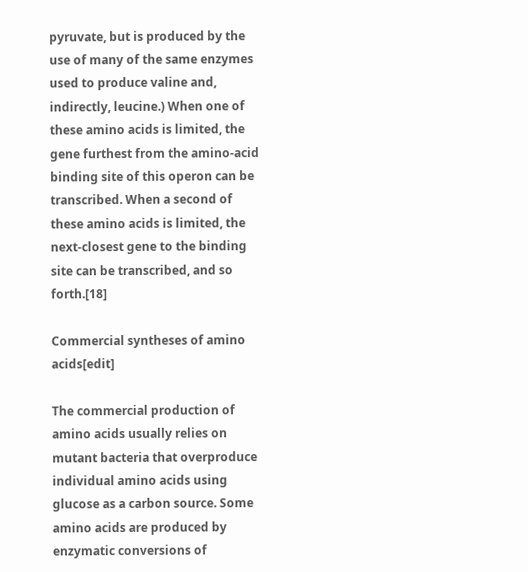pyruvate, but is produced by the use of many of the same enzymes used to produce valine and, indirectly, leucine.) When one of these amino acids is limited, the gene furthest from the amino-acid binding site of this operon can be transcribed. When a second of these amino acids is limited, the next-closest gene to the binding site can be transcribed, and so forth.[18]

Commercial syntheses of amino acids[edit]

The commercial production of amino acids usually relies on mutant bacteria that overproduce individual amino acids using glucose as a carbon source. Some amino acids are produced by enzymatic conversions of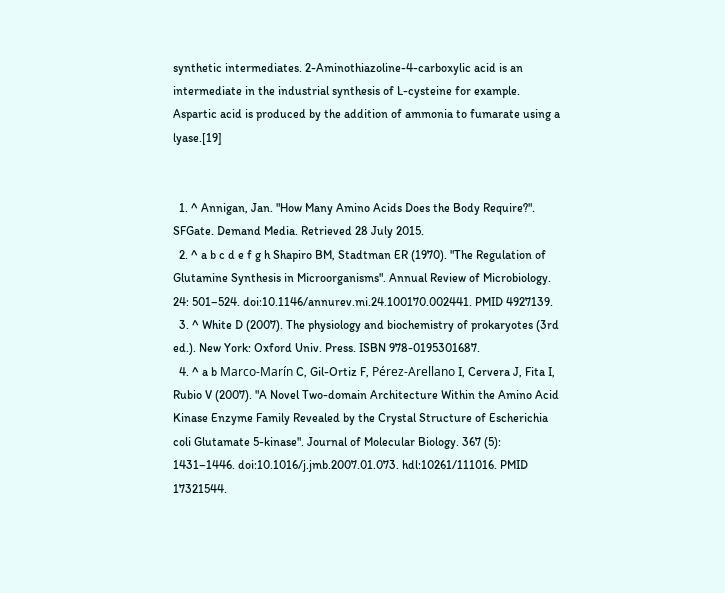synthetic intermediates. 2-Aminothiazoline-4-carboxylic acid is an intermediate in the industrial synthesis of L-cysteine for example. Aspartic acid is produced by the addition of ammonia to fumarate using a lyase.[19]


  1. ^ Annigan, Jan. "How Many Amino Acids Does the Body Require?". SFGate. Demand Media. Retrieved 28 July 2015.
  2. ^ a b c d e f g h Shapiro BM, Stadtman ER (1970). "The Regulation of Glutamine Synthesis in Microorganisms". Annual Review of Microbiology. 24: 501–524. doi:10.1146/annurev.mi.24.100170.002441. PMID 4927139.
  3. ^ White D (2007). The physiology and biochemistry of prokaryotes (3rd ed.). New York: Oxford Univ. Press. ISBN 978-0195301687.
  4. ^ a b Marco-Marín C, Gil-Ortiz F, Pérez-Arellano I, Cervera J, Fita I, Rubio V (2007). "A Novel Two-domain Architecture Within the Amino Acid Kinase Enzyme Family Revealed by the Crystal Structure of Escherichia coli Glutamate 5-kinase". Journal of Molecular Biology. 367 (5): 1431–1446. doi:10.1016/j.jmb.2007.01.073. hdl:10261/111016. PMID 17321544.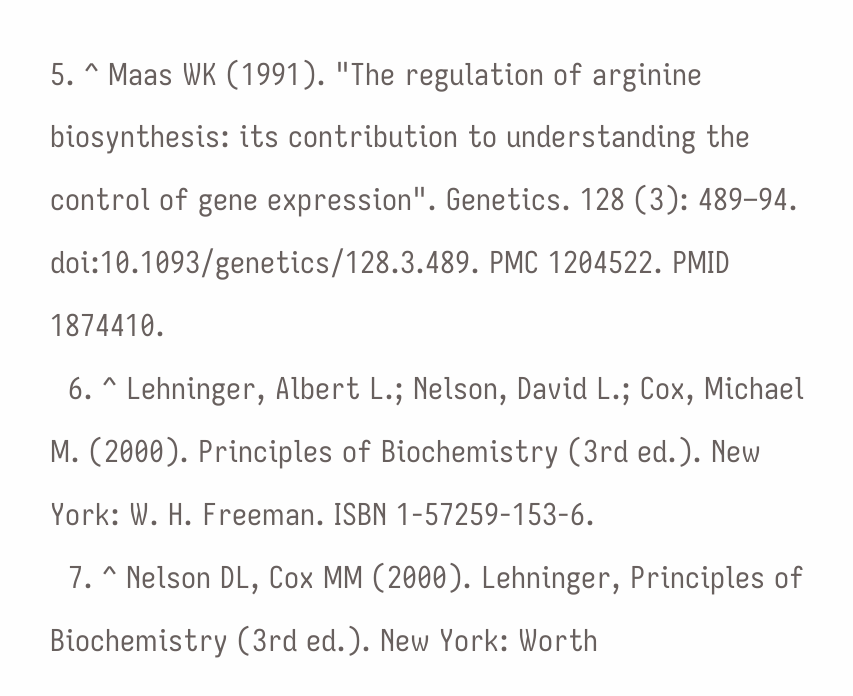5. ^ Maas WK (1991). "The regulation of arginine biosynthesis: its contribution to understanding the control of gene expression". Genetics. 128 (3): 489–94. doi:10.1093/genetics/128.3.489. PMC 1204522. PMID 1874410.
  6. ^ Lehninger, Albert L.; Nelson, David L.; Cox, Michael M. (2000). Principles of Biochemistry (3rd ed.). New York: W. H. Freeman. ISBN 1-57259-153-6.
  7. ^ Nelson DL, Cox MM (2000). Lehninger, Principles of Biochemistry (3rd ed.). New York: Worth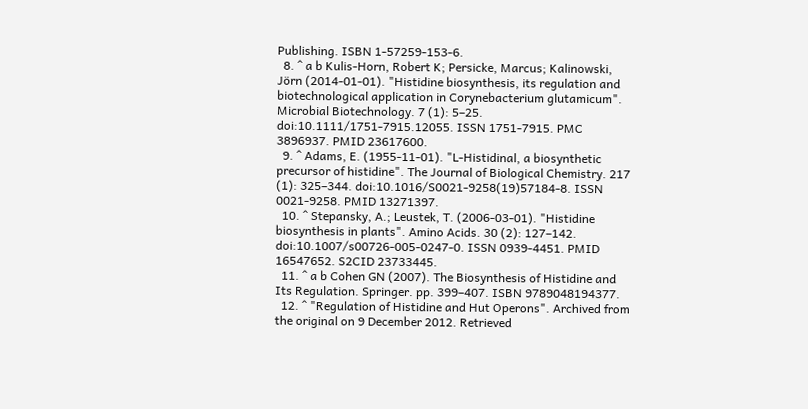Publishing. ISBN 1-57259-153-6.
  8. ^ a b Kulis-Horn, Robert K; Persicke, Marcus; Kalinowski, Jörn (2014-01-01). "Histidine biosynthesis, its regulation and biotechnological application in Corynebacterium glutamicum". Microbial Biotechnology. 7 (1): 5–25. doi:10.1111/1751-7915.12055. ISSN 1751-7915. PMC 3896937. PMID 23617600.
  9. ^ Adams, E. (1955-11-01). "L-Histidinal, a biosynthetic precursor of histidine". The Journal of Biological Chemistry. 217 (1): 325–344. doi:10.1016/S0021-9258(19)57184-8. ISSN 0021-9258. PMID 13271397.
  10. ^ Stepansky, A.; Leustek, T. (2006-03-01). "Histidine biosynthesis in plants". Amino Acids. 30 (2): 127–142. doi:10.1007/s00726-005-0247-0. ISSN 0939-4451. PMID 16547652. S2CID 23733445.
  11. ^ a b Cohen GN (2007). The Biosynthesis of Histidine and Its Regulation. Springer. pp. 399–407. ISBN 9789048194377.
  12. ^ "Regulation of Histidine and Hut Operons". Archived from the original on 9 December 2012. Retrieved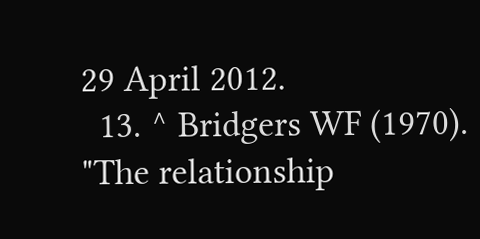29 April 2012.
  13. ^ Bridgers WF (1970). "The relationship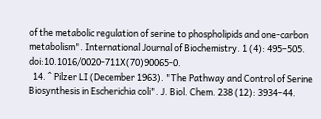of the metabolic regulation of serine to phospholipids and one-carbon metabolism". International Journal of Biochemistry. 1 (4): 495–505. doi:10.1016/0020-711X(70)90065-0.
  14. ^ Pilzer LI (December 1963). "The Pathway and Control of Serine Biosynthesis in Escherichia coli". J. Biol. Chem. 238 (12): 3934–44.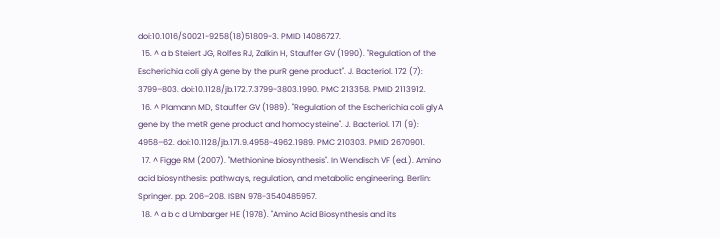doi:10.1016/S0021-9258(18)51809-3. PMID 14086727.
  15. ^ a b Steiert JG, Rolfes RJ, Zalkin H, Stauffer GV (1990). "Regulation of the Escherichia coli glyA gene by the purR gene product". J. Bacteriol. 172 (7): 3799–803. doi:10.1128/jb.172.7.3799-3803.1990. PMC 213358. PMID 2113912.
  16. ^ Plamann MD, Stauffer GV (1989). "Regulation of the Escherichia coli glyA gene by the metR gene product and homocysteine". J. Bacteriol. 171 (9): 4958–62. doi:10.1128/jb.171.9.4958-4962.1989. PMC 210303. PMID 2670901.
  17. ^ Figge RM (2007). "Methionine biosynthesis". In Wendisch VF (ed.). Amino acid biosynthesis: pathways, regulation, and metabolic engineering. Berlin: Springer. pp. 206–208. ISBN 978-3540485957.
  18. ^ a b c d Umbarger HE (1978). "Amino Acid Biosynthesis and its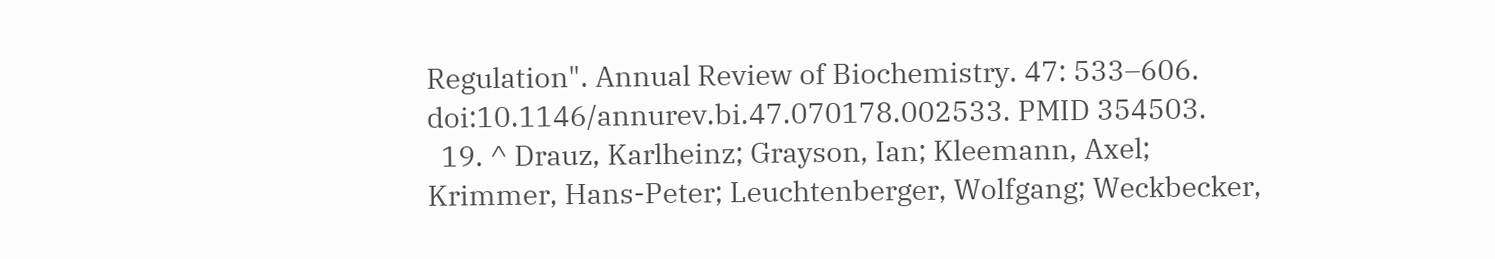Regulation". Annual Review of Biochemistry. 47: 533–606. doi:10.1146/annurev.bi.47.070178.002533. PMID 354503.
  19. ^ Drauz, Karlheinz; Grayson, Ian; Kleemann, Axel; Krimmer, Hans-Peter; Leuchtenberger, Wolfgang; Weckbecker,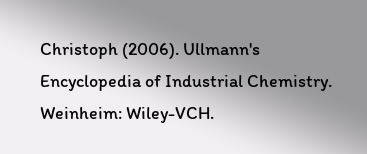Christoph (2006). Ullmann's Encyclopedia of Industrial Chemistry. Weinheim: Wiley-VCH.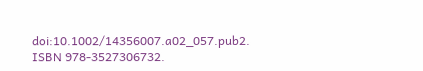doi:10.1002/14356007.a02_057.pub2. ISBN 978-3527306732.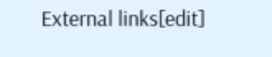External links[edit]